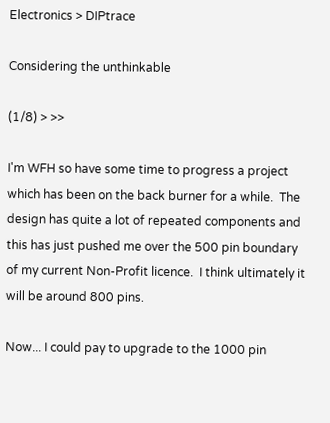Electronics > DIPtrace

Considering the unthinkable

(1/8) > >>

I'm WFH so have some time to progress a project which has been on the back burner for a while.  The design has quite a lot of repeated components and this has just pushed me over the 500 pin boundary of my current Non-Profit licence.  I think ultimately it will be around 800 pins.

Now... I could pay to upgrade to the 1000 pin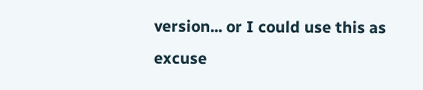version... or I could use this as excuse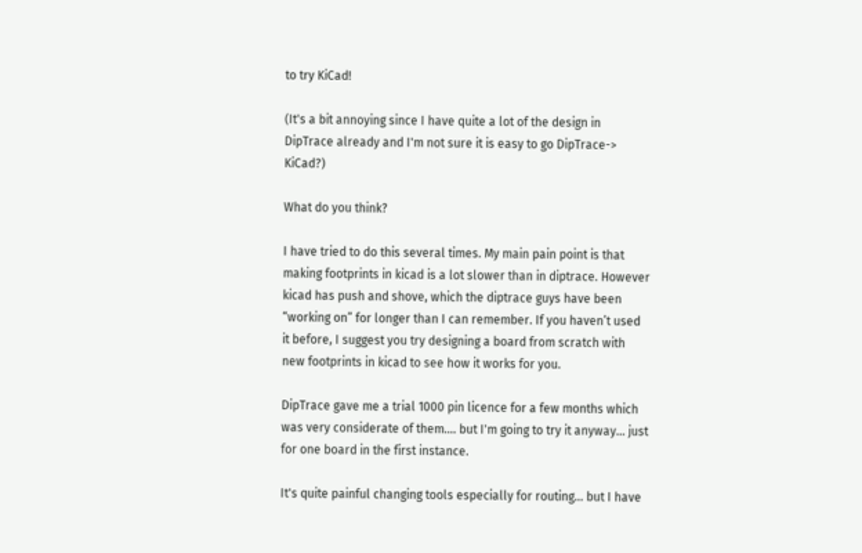to try KiCad!

(It's a bit annoying since I have quite a lot of the design in DipTrace already and I'm not sure it is easy to go DipTrace-> KiCad?)

What do you think?

I have tried to do this several times. My main pain point is that making footprints in kicad is a lot slower than in diptrace. However kicad has push and shove, which the diptrace guys have been “working on” for longer than I can remember. If you haven’t used it before, I suggest you try designing a board from scratch with new footprints in kicad to see how it works for you.

DipTrace gave me a trial 1000 pin licence for a few months which was very considerate of them.... but I'm going to try it anyway... just for one board in the first instance.

It's quite painful changing tools especially for routing... but I have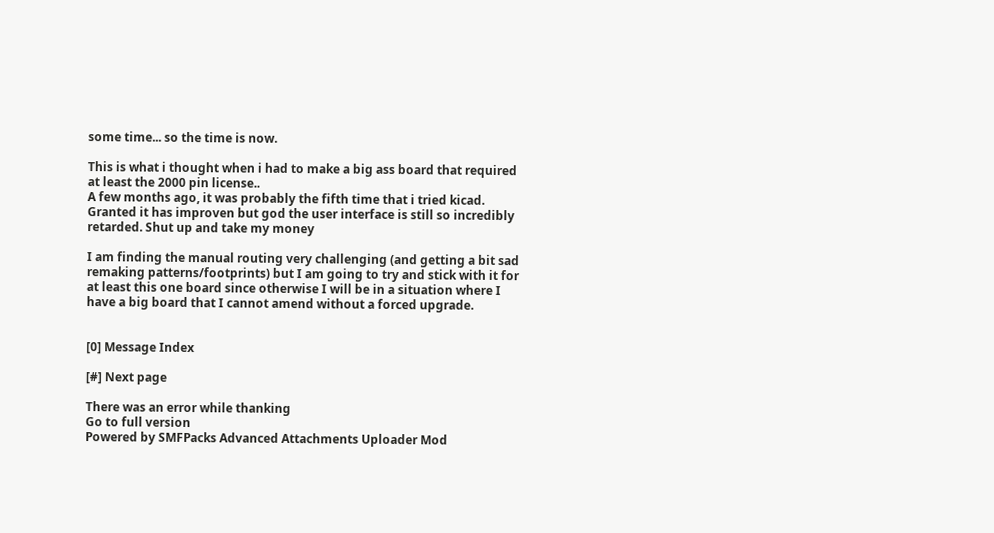some time... so the time is now.

This is what i thought when i had to make a big ass board that required at least the 2000 pin license..
A few months ago, it was probably the fifth time that i tried kicad.
Granted it has improven but god the user interface is still so incredibly retarded. Shut up and take my money

I am finding the manual routing very challenging (and getting a bit sad remaking patterns/footprints) but I am going to try and stick with it for at least this one board since otherwise I will be in a situation where I have a big board that I cannot amend without a forced upgrade.


[0] Message Index

[#] Next page

There was an error while thanking
Go to full version
Powered by SMFPacks Advanced Attachments Uploader Mod